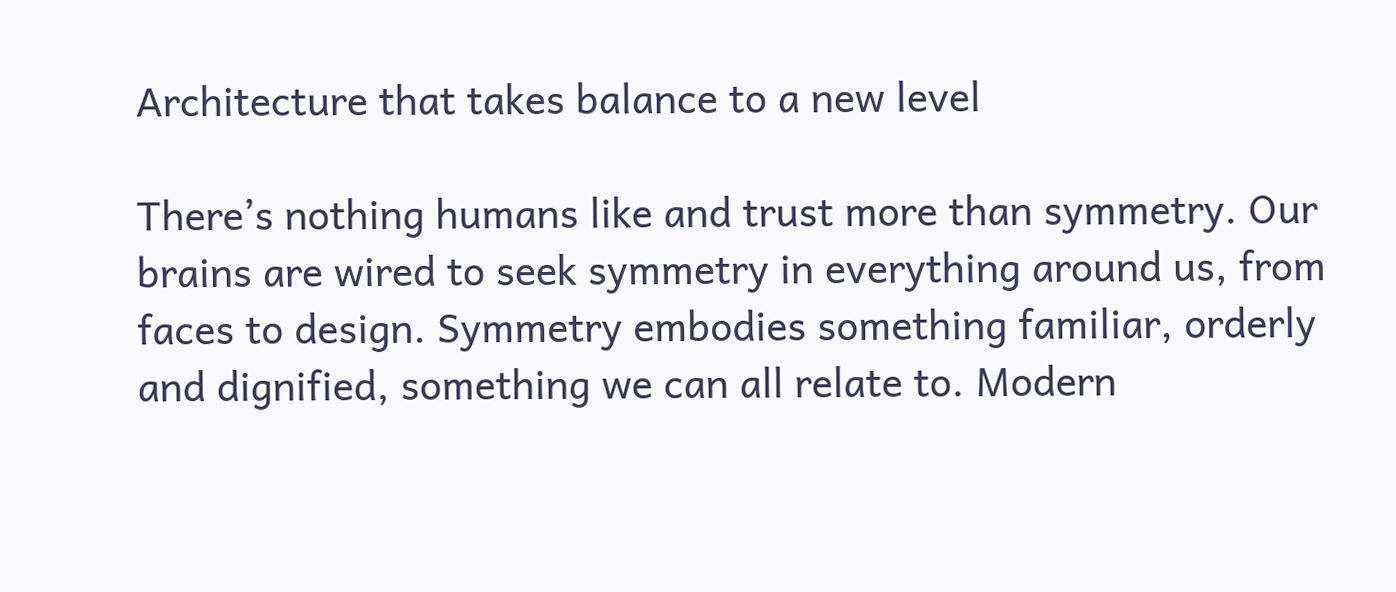Architecture that takes balance to a new level

There’s nothing humans like and trust more than symmetry. Our brains are wired to seek symmetry in everything around us, from faces to design. Symmetry embodies something familiar, orderly and dignified, something we can all relate to. Modern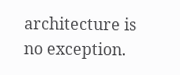architecture is no exception.